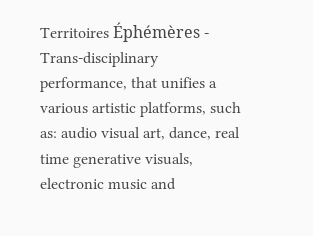Territoires Éphémères - Trans-disciplinary performance, that unifies a various artistic platforms, such as: audio visual art, dance, real time generative visuals, electronic music and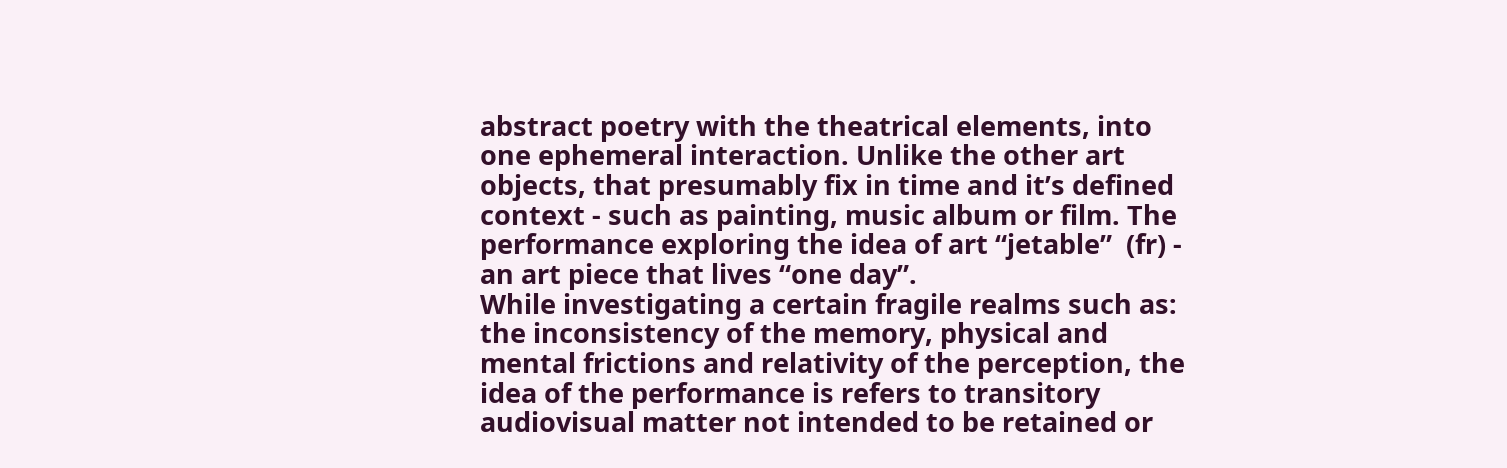abstract poetry with the theatrical elements, into one ephemeral interaction. Unlike the other art objects, that presumably fix in time and it’s defined context - such as painting, music album or film. The performance exploring the idea of art “jetable”  (fr) - an art piece that lives “one day”.
While investigating a certain fragile realms such as: the inconsistency of the memory, physical and mental frictions and relativity of the perception, the idea of the performance is refers to transitory audiovisual matter not intended to be retained or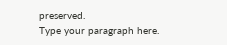preserved.
Type your paragraph here.